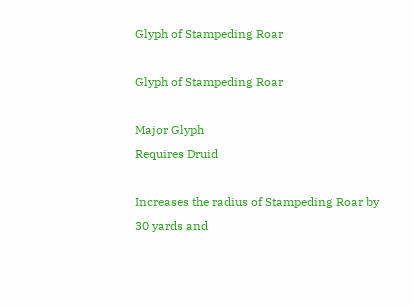Glyph of Stampeding Roar

Glyph of Stampeding Roar

Major Glyph
Requires Druid

Increases the radius of Stampeding Roar by 30 yards and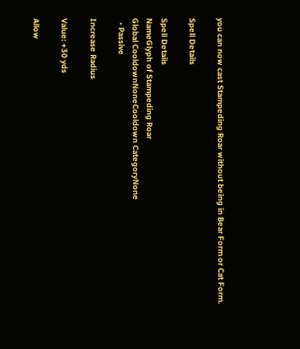you can now cast Stampeding Roar without being in Bear Form or Cat Form.

Spell Details

Spell Details
NameGlyph of Stampeding Roar
Global CooldownNoneCooldown CategoryNone
  • Passive

Increase Radius

Value: +30 yds

Allow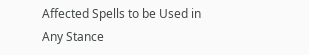Affected Spells to be Used in Any Stance